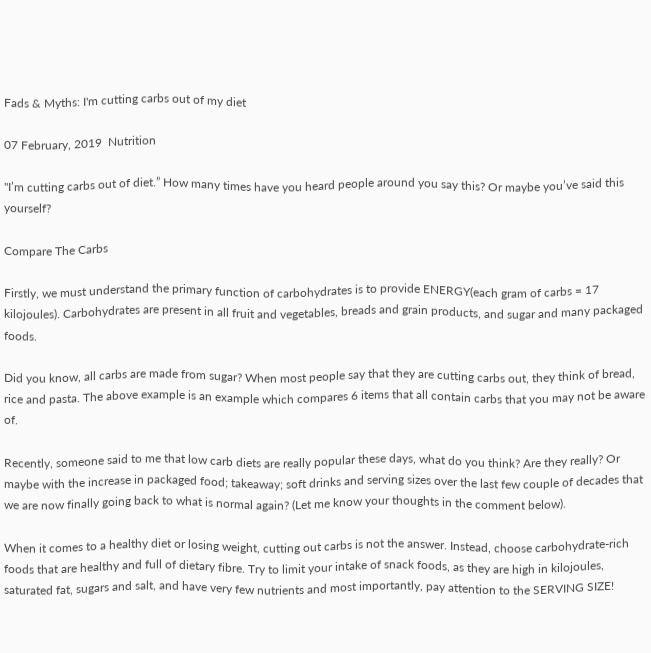Fads & Myths: I'm cutting carbs out of my diet

07 February, 2019  Nutrition

"I’m cutting carbs out of diet.” How many times have you heard people around you say this? Or maybe you’ve said this yourself?

Compare The Carbs

Firstly, we must understand the primary function of carbohydrates is to provide ENERGY(each gram of carbs = 17 kilojoules). Carbohydrates are present in all fruit and vegetables, breads and grain products, and sugar and many packaged foods.

Did you know, all carbs are made from sugar? When most people say that they are cutting carbs out, they think of bread, rice and pasta. The above example is an example which compares 6 items that all contain carbs that you may not be aware of.

Recently, someone said to me that low carb diets are really popular these days, what do you think? Are they really? Or maybe with the increase in packaged food; takeaway; soft drinks and serving sizes over the last few couple of decades that we are now finally going back to what is normal again? (Let me know your thoughts in the comment below).

When it comes to a healthy diet or losing weight, cutting out carbs is not the answer. Instead, choose carbohydrate-rich foods that are healthy and full of dietary fibre. Try to limit your intake of snack foods, as they are high in kilojoules, saturated fat, sugars and salt, and have very few nutrients and most importantly, pay attention to the SERVING SIZE!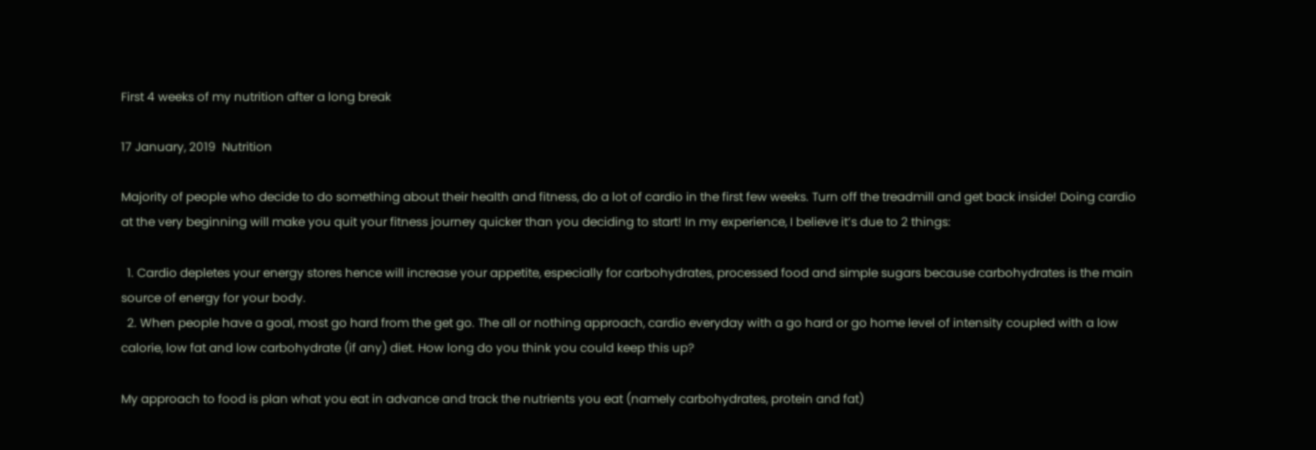First 4 weeks of my nutrition after a long break

17 January, 2019  Nutrition

Majority of people who decide to do something about their health and fitness, do a lot of cardio in the first few weeks. Turn off the treadmill and get back inside! Doing cardio at the very beginning will make you quit your fitness journey quicker than you deciding to start! In my experience, I believe it’s due to 2 things:

  1. Cardio depletes your energy stores hence will increase your appetite, especially for carbohydrates, processed food and simple sugars because carbohydrates is the main source of energy for your body.
  2. When people have a goal, most go hard from the get go. The all or nothing approach, cardio everyday with a go hard or go home level of intensity coupled with a low calorie, low fat and low carbohydrate (if any) diet. How long do you think you could keep this up?

My approach to food is plan what you eat in advance and track the nutrients you eat (namely carbohydrates, protein and fat)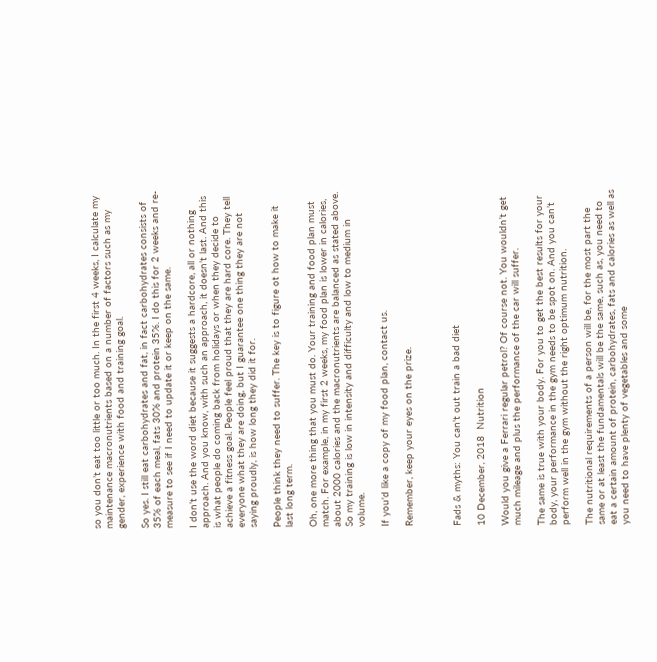so you don’t eat too little or too much. In the first 4 weeks, I calculate my maintenance macronutrients based on a number of factors such as my gender, experience with food and training goal.

So yes. I still eat carbohydrates and fat, in fact carbohydrates consists of 35% of each meal, fats 30% and protein 35%. I do this for 2 weeks and re-measure to see if I need to update it or keep on the same.

I don’t use the word diet because it suggests a hardcore, all or nothing approach. And you know, with such an approach, it doesn’t last. And this is what people do coming back from holidays or when they decide to achieve a fitness goal. People feel proud that they are hard core. They tell everyone what they are doing, but I guarantee one thing they are not saying proudly, is how long they did it for.

People think they need to suffer. The key is to figure ot how to make it last long term.

Oh, one more thing that you must do. Your training and food plan must match. For example, in my first 2 weeks, my food plan is lower in calories, about 2000 calories and the macronutrients are balanced as stated above. So my training is low in intensity and difficulty and low to medium in volume.

If you'd like a copy of my food plan, contact us.

Remember, keep your eyes on the prize.



Fads & myths: You can't out train a bad diet

10 December, 2018  Nutrition

Would you give a Ferrari regular petrol? Of course not. You wouldn’t get much mileage and plus the performance of the car will suffer.

The same is true with your body. For you to get the best results for your body, your performance in the gym needs to be spot on. And you can’t perform well in the gym without the right optimum nutrition.

The nutritional requirements of a person will be, for the most part the same or at least the fundamentals will be the same, such as, you need to eat a certain amount of protein, carbohydrates, fats and calories as well as you need to have plenty of vegetables and some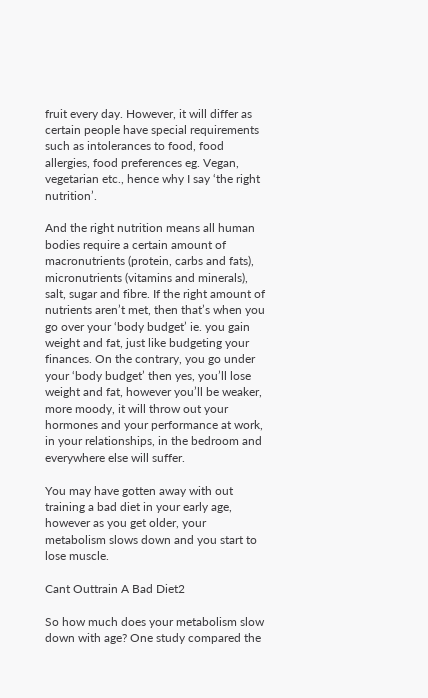fruit every day. However, it will differ as certain people have special requirements such as intolerances to food, food allergies, food preferences eg. Vegan, vegetarian etc., hence why I say ‘the right nutrition’.

And the right nutrition means all human bodies require a certain amount of macronutrients (protein, carbs and fats), micronutrients (vitamins and minerals), salt, sugar and fibre. If the right amount of nutrients aren’t met, then that’s when you go over your ‘body budget’ ie. you gain weight and fat, just like budgeting your finances. On the contrary, you go under your ‘body budget’ then yes, you’ll lose weight and fat, however you’ll be weaker, more moody, it will throw out your hormones and your performance at work, in your relationships, in the bedroom and everywhere else will suffer.

You may have gotten away with out training a bad diet in your early age, however as you get older, your metabolism slows down and you start to lose muscle.

Cant Outtrain A Bad Diet2

So how much does your metabolism slow down with age? One study compared the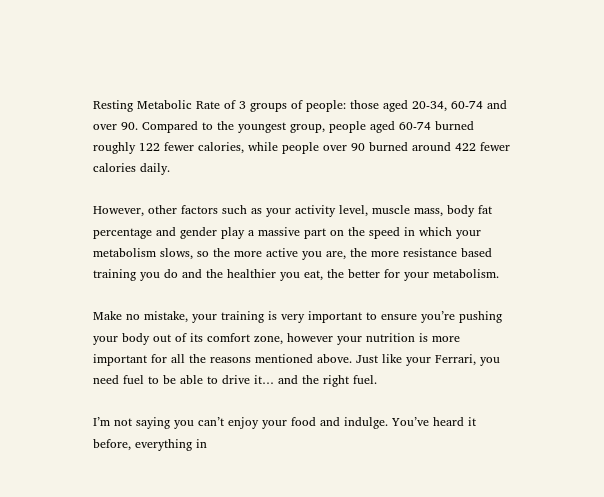Resting Metabolic Rate of 3 groups of people: those aged 20-34, 60-74 and over 90. Compared to the youngest group, people aged 60-74 burned roughly 122 fewer calories, while people over 90 burned around 422 fewer calories daily.

However, other factors such as your activity level, muscle mass, body fat percentage and gender play a massive part on the speed in which your metabolism slows, so the more active you are, the more resistance based training you do and the healthier you eat, the better for your metabolism.

Make no mistake, your training is very important to ensure you’re pushing your body out of its comfort zone, however your nutrition is more important for all the reasons mentioned above. Just like your Ferrari, you need fuel to be able to drive it… and the right fuel.

I’m not saying you can’t enjoy your food and indulge. You’ve heard it before, everything in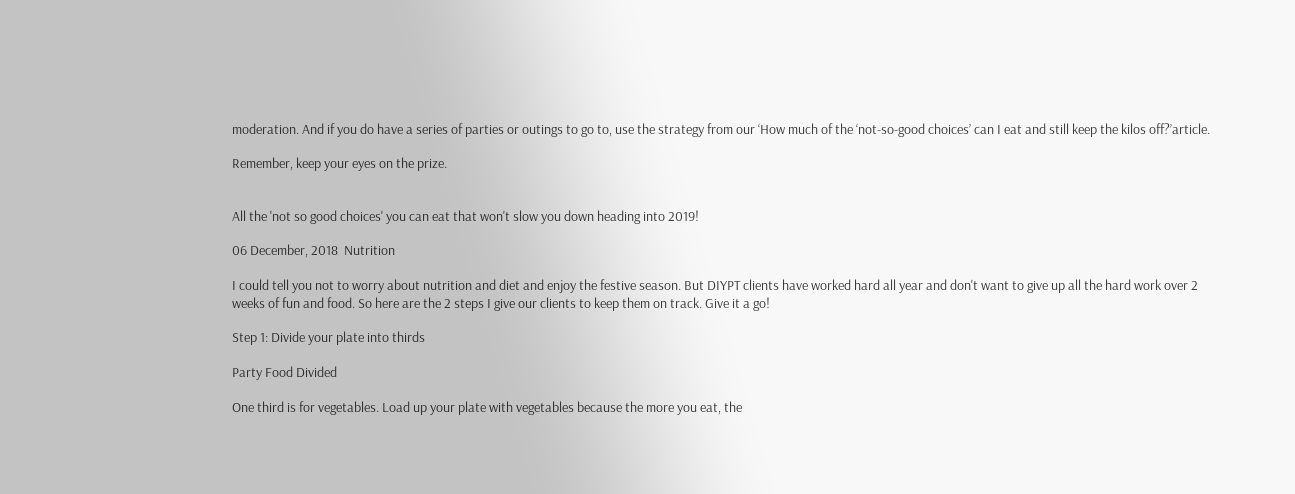moderation. And if you do have a series of parties or outings to go to, use the strategy from our ‘How much of the ‘not-so-good choices’ can I eat and still keep the kilos off?’article.

Remember, keep your eyes on the prize.


All the 'not so good choices' you can eat that won't slow you down heading into 2019!

06 December, 2018  Nutrition

I could tell you not to worry about nutrition and diet and enjoy the festive season. But DIYPT clients have worked hard all year and don't want to give up all the hard work over 2 weeks of fun and food. So here are the 2 steps I give our clients to keep them on track. Give it a go!

Step 1: Divide your plate into thirds

Party Food Divided

One third is for vegetables. Load up your plate with vegetables because the more you eat, the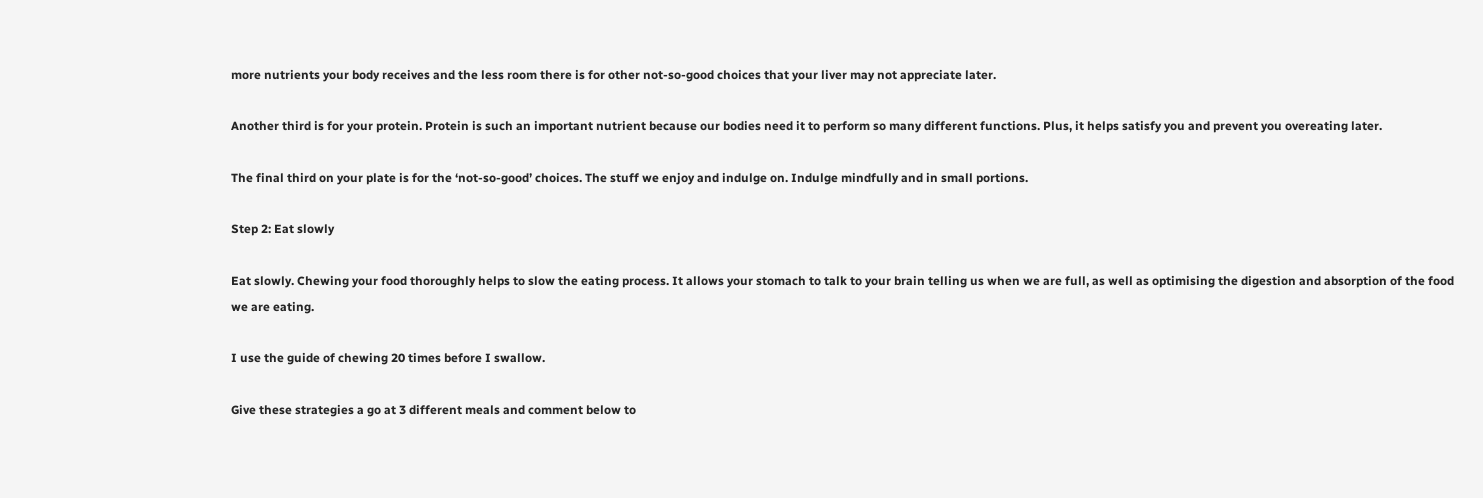more nutrients your body receives and the less room there is for other not-so-good choices that your liver may not appreciate later.

Another third is for your protein. Protein is such an important nutrient because our bodies need it to perform so many different functions. Plus, it helps satisfy you and prevent you overeating later.

The final third on your plate is for the ‘not-so-good’ choices. The stuff we enjoy and indulge on. Indulge mindfully and in small portions.

Step 2: Eat slowly

Eat slowly. Chewing your food thoroughly helps to slow the eating process. It allows your stomach to talk to your brain telling us when we are full, as well as optimising the digestion and absorption of the food we are eating.

I use the guide of chewing 20 times before I swallow.

Give these strategies a go at 3 different meals and comment below to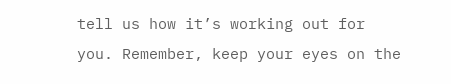tell us how it’s working out for you. Remember, keep your eyes on the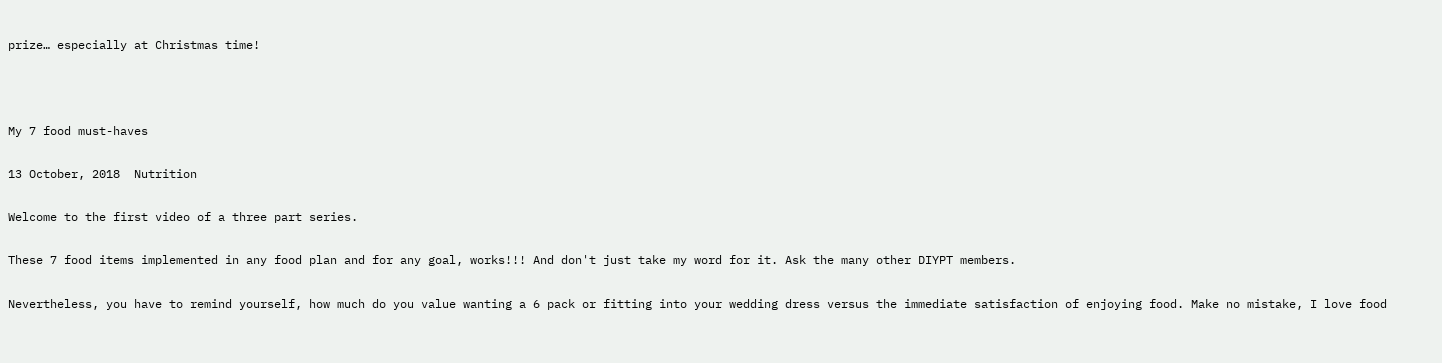prize… especially at Christmas time!



My 7 food must-haves

13 October, 2018  Nutrition

Welcome to the first video of a three part series.

These 7 food items implemented in any food plan and for any goal, works!!! And don't just take my word for it. Ask the many other DIYPT members.

Nevertheless, you have to remind yourself, how much do you value wanting a 6 pack or fitting into your wedding dress versus the immediate satisfaction of enjoying food. Make no mistake, I love food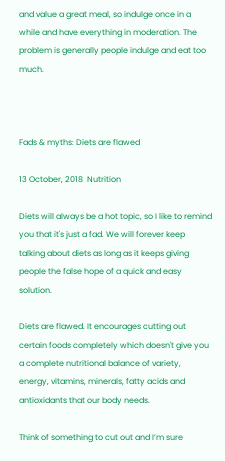and value a great meal, so indulge once in a while and have everything in moderation. The problem is generally people indulge and eat too much.



Fads & myths: Diets are flawed

13 October, 2018  Nutrition

Diets will always be a hot topic, so I like to remind you that it's just a fad. We will forever keep talking about diets as long as it keeps giving people the false hope of a quick and easy solution.

Diets are flawed. It encourages cutting out certain foods completely which doesn't give you a complete nutritional balance of variety, energy, vitamins, minerals, fatty acids and antioxidants that our body needs.

Think of something to cut out and I’m sure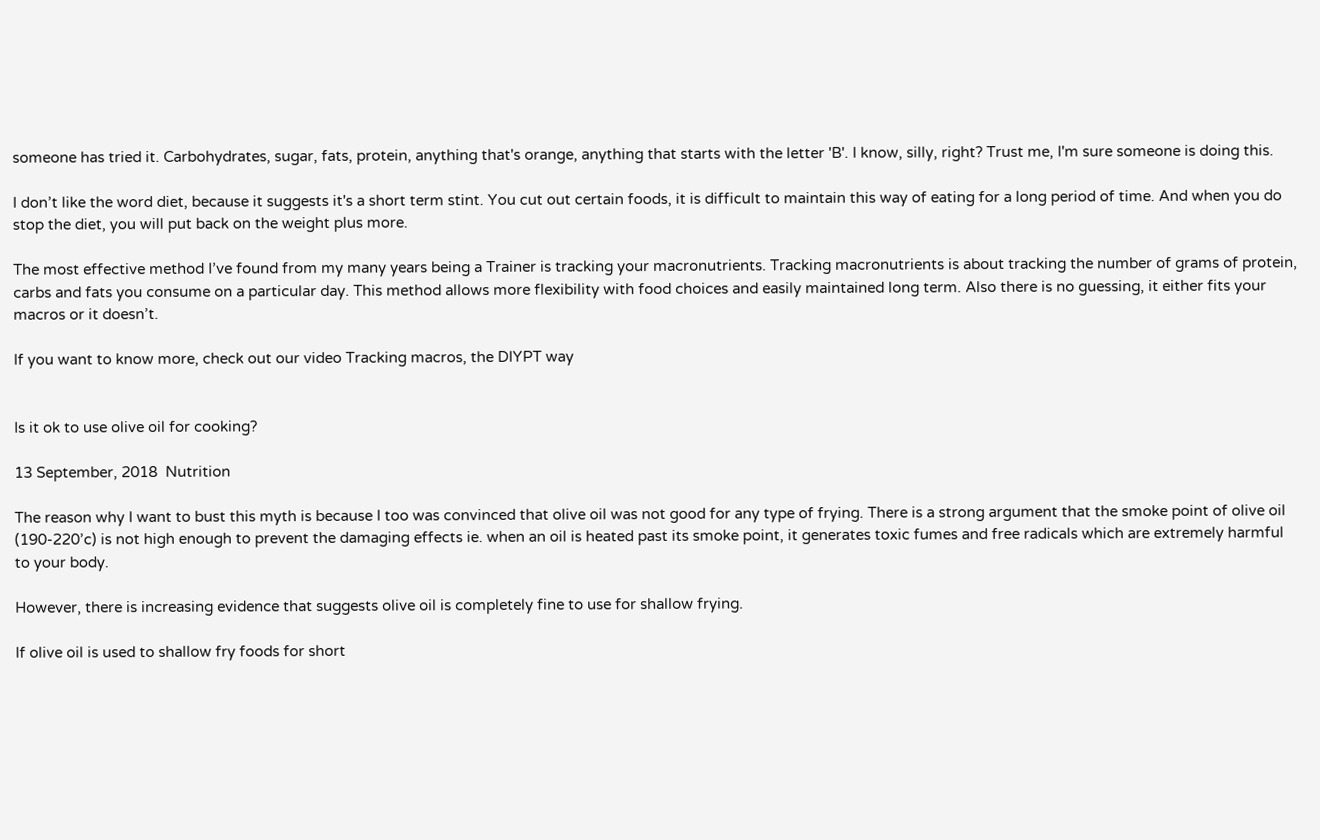someone has tried it. Carbohydrates, sugar, fats, protein, anything that's orange, anything that starts with the letter 'B'. I know, silly, right? Trust me, I'm sure someone is doing this.

I don’t like the word diet, because it suggests it's a short term stint. You cut out certain foods, it is difficult to maintain this way of eating for a long period of time. And when you do stop the diet, you will put back on the weight plus more.

The most effective method I’ve found from my many years being a Trainer is tracking your macronutrients. Tracking macronutrients is about tracking the number of grams of protein, carbs and fats you consume on a particular day. This method allows more flexibility with food choices and easily maintained long term. Also there is no guessing, it either fits your macros or it doesn’t.

If you want to know more, check out our video Tracking macros, the DIYPT way


Is it ok to use olive oil for cooking?

13 September, 2018  Nutrition

The reason why I want to bust this myth is because I too was convinced that olive oil was not good for any type of frying. There is a strong argument that the smoke point of olive oil (190-220’c) is not high enough to prevent the damaging effects ie. when an oil is heated past its smoke point, it generates toxic fumes and free radicals which are extremely harmful to your body.

However, there is increasing evidence that suggests olive oil is completely fine to use for shallow frying.

If olive oil is used to shallow fry foods for short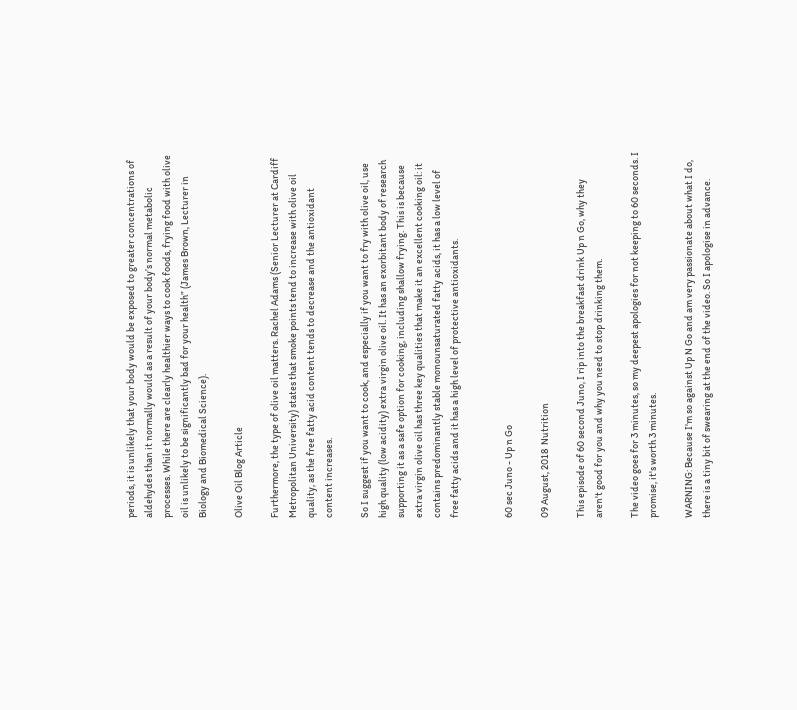periods, it is unlikely that your body would be exposed to greater concentrations of aldehydes than it normally would as a result of your body’s normal metabolic processes. While there are clearly healthier ways to cook foods, frying food with olive oil is unlikely to be significantly bad for your health” (James Brown, Lecturer in Biology and Biomedical Science).

Olive Oil Blog Article

Furthermore, the type of olive oil matters. Rachel Adams (Senior Lecturer at Cardiff Metropolitan University) states that smoke points tend to increase with olive oil quality, as the free fatty acid content tends to decrease and the antioxidant content increases.

So I suggest if you want to cook, and especially if you want to fry with olive oil, use high quality (low acidity) extra virgin olive oil. It has an exorbitant body of research supporting it as a safe option for cooking, including shallow frying. This is because extra virgin olive oil has three key qualities that make it an excellent cooking oil: it contains predominantly stable monounsaturated fatty acids, it has a low level of free fatty acids and it has a high level of protective antioxidants.


60 sec Juno - Up n Go

09 August, 2018  Nutrition

This episode of 60 second Juno, I rip into the breakfast drink Up n Go, why they aren't good for you and why you need to stop drinking them.

The video goes for 3 minutes, so my deepest apologies for not keeping to 60 seconds. I promise, it's worth 3 minutes.

WARNING: Because I'm so against Up N Go and am very passionate about what I do, there is a tiny bit of swearing at the end of the video. So I apologise in advance.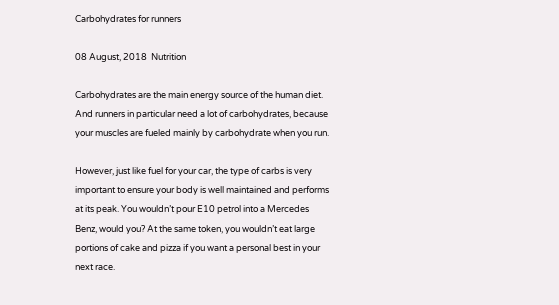Carbohydrates for runners

08 August, 2018  Nutrition

Carbohydrates are the main energy source of the human diet. And runners in particular need a lot of carbohydrates, because your muscles are fueled mainly by carbohydrate when you run.

However, just like fuel for your car, the type of carbs is very important to ensure your body is well maintained and performs at its peak. You wouldn’t pour E10 petrol into a Mercedes Benz, would you? At the same token, you wouldn’t eat large portions of cake and pizza if you want a personal best in your next race.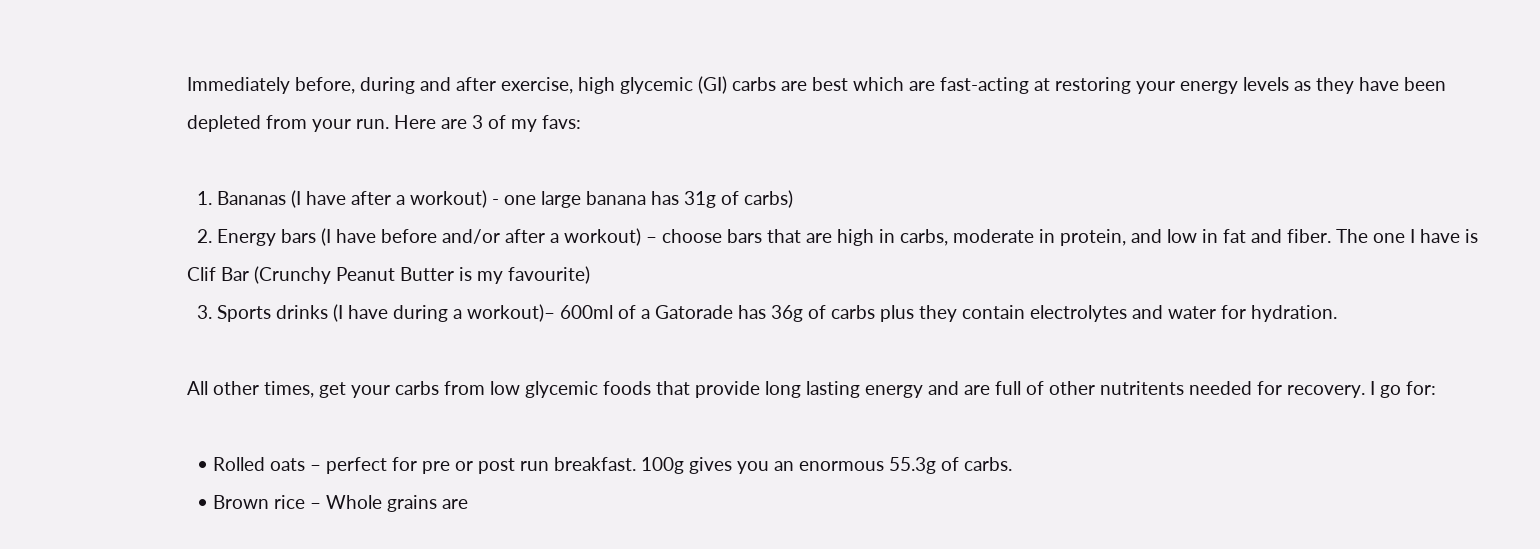Immediately before, during and after exercise, high glycemic (GI) carbs are best which are fast-acting at restoring your energy levels as they have been depleted from your run. Here are 3 of my favs:

  1. Bananas (I have after a workout) - one large banana has 31g of carbs)
  2. Energy bars (I have before and/or after a workout) – choose bars that are high in carbs, moderate in protein, and low in fat and fiber. The one I have is Clif Bar (Crunchy Peanut Butter is my favourite)
  3. Sports drinks (I have during a workout)– 600ml of a Gatorade has 36g of carbs plus they contain electrolytes and water for hydration.

All other times, get your carbs from low glycemic foods that provide long lasting energy and are full of other nutritents needed for recovery. I go for:

  • Rolled oats – perfect for pre or post run breakfast. 100g gives you an enormous 55.3g of carbs.
  • Brown rice – Whole grains are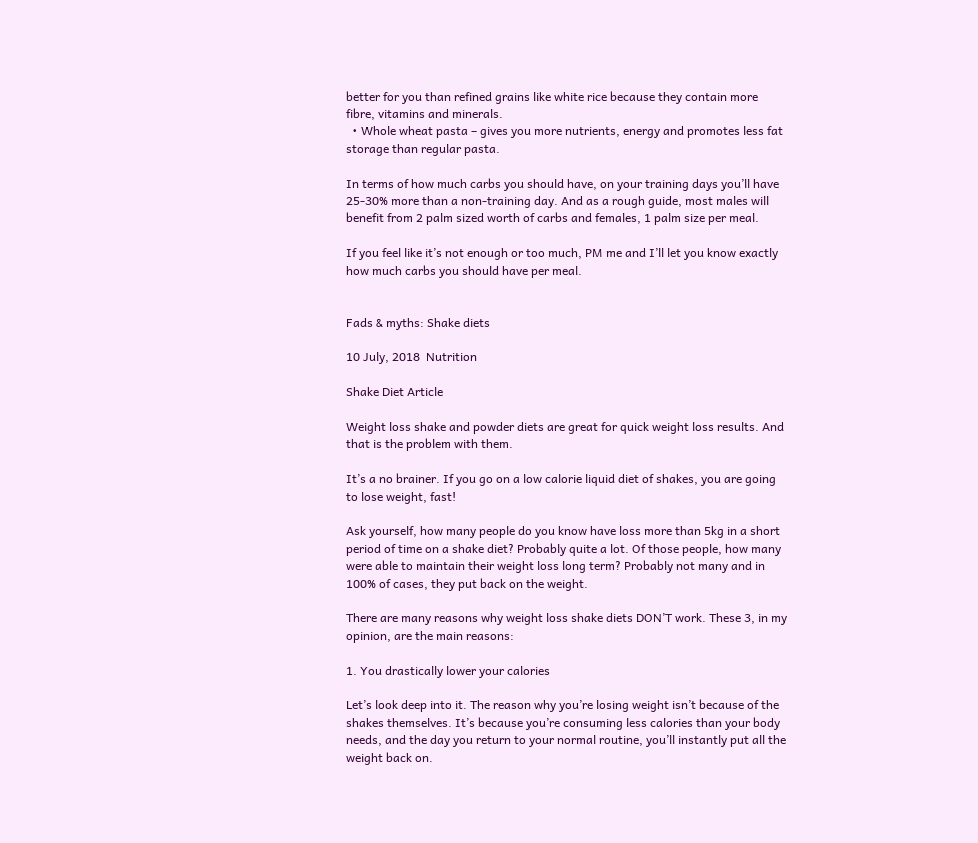better for you than refined grains like white rice because they contain more fibre, vitamins and minerals.
  • Whole wheat pasta – gives you more nutrients, energy and promotes less fat storage than regular pasta.

In terms of how much carbs you should have, on your training days you’ll have 25-30% more than a non-training day. And as a rough guide, most males will benefit from 2 palm sized worth of carbs and females, 1 palm size per meal.

If you feel like it’s not enough or too much, PM me and I’ll let you know exactly how much carbs you should have per meal.


Fads & myths: Shake diets

10 July, 2018  Nutrition

Shake Diet Article

Weight loss shake and powder diets are great for quick weight loss results. And that is the problem with them.

It’s a no brainer. If you go on a low calorie liquid diet of shakes, you are going to lose weight, fast!

Ask yourself, how many people do you know have loss more than 5kg in a short period of time on a shake diet? Probably quite a lot. Of those people, how many were able to maintain their weight loss long term? Probably not many and in 100% of cases, they put back on the weight.

There are many reasons why weight loss shake diets DON’T work. These 3, in my opinion, are the main reasons:

1. You drastically lower your calories

Let’s look deep into it. The reason why you’re losing weight isn’t because of the shakes themselves. It’s because you’re consuming less calories than your body needs, and the day you return to your normal routine, you’ll instantly put all the weight back on.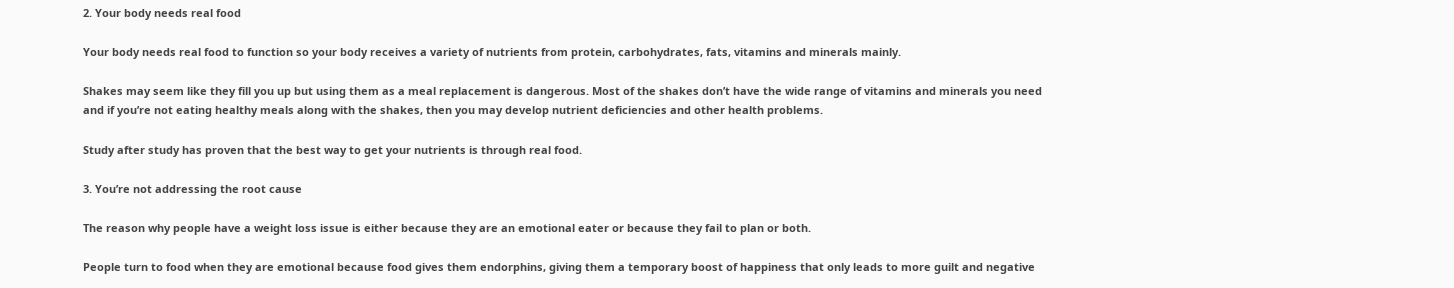2. Your body needs real food

Your body needs real food to function so your body receives a variety of nutrients from protein, carbohydrates, fats, vitamins and minerals mainly.

Shakes may seem like they fill you up but using them as a meal replacement is dangerous. Most of the shakes don’t have the wide range of vitamins and minerals you need and if you’re not eating healthy meals along with the shakes, then you may develop nutrient deficiencies and other health problems.

Study after study has proven that the best way to get your nutrients is through real food.

3. You’re not addressing the root cause

The reason why people have a weight loss issue is either because they are an emotional eater or because they fail to plan or both.

People turn to food when they are emotional because food gives them endorphins, giving them a temporary boost of happiness that only leads to more guilt and negative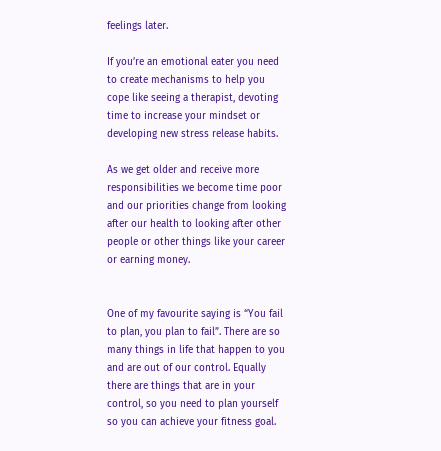feelings later.

If you’re an emotional eater you need to create mechanisms to help you cope like seeing a therapist, devoting time to increase your mindset or developing new stress release habits.

As we get older and receive more responsibilities we become time poor and our priorities change from looking after our health to looking after other people or other things like your career or earning money.


One of my favourite saying is “You fail to plan, you plan to fail”. There are so many things in life that happen to you and are out of our control. Equally there are things that are in your control, so you need to plan yourself so you can achieve your fitness goal.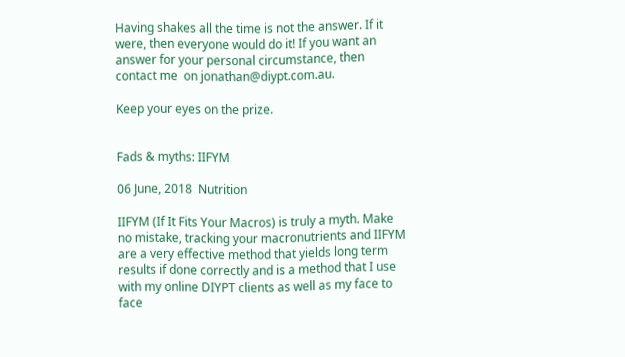Having shakes all the time is not the answer. If it were, then everyone would do it! If you want an answer for your personal circumstance, then contact me  on jonathan@diypt.com.au.

Keep your eyes on the prize.


Fads & myths: IIFYM

06 June, 2018  Nutrition

IIFYM (If It Fits Your Macros) is truly a myth. Make no mistake, tracking your macronutrients and IIFYM are a very effective method that yields long term results if done correctly and is a method that I use with my online DIYPT clients as well as my face to face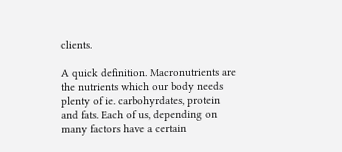clients.

A quick definition. Macronutrients are the nutrients which our body needs plenty of ie. carbohyrdates, protein and fats. Each of us, depending on many factors have a certain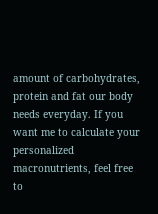amount of carbohydrates, protein and fat our body needs everyday. If you want me to calculate your personalized macronutrients, feel free to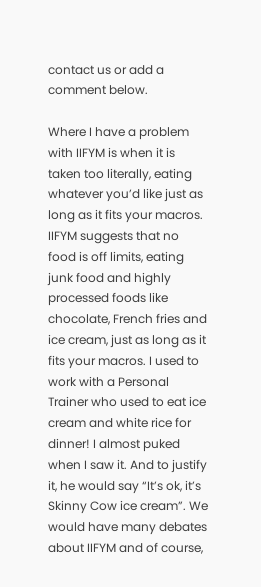contact us or add a comment below.

Where I have a problem with IIFYM is when it is taken too literally, eating whatever you’d like just as long as it fits your macros. IIFYM suggests that no food is off limits, eating junk food and highly processed foods like chocolate, French fries and ice cream, just as long as it fits your macros. I used to work with a Personal Trainer who used to eat ice cream and white rice for dinner! I almost puked when I saw it. And to justify it, he would say “It’s ok, it’s Skinny Cow ice cream”. We would have many debates about IIFYM and of course,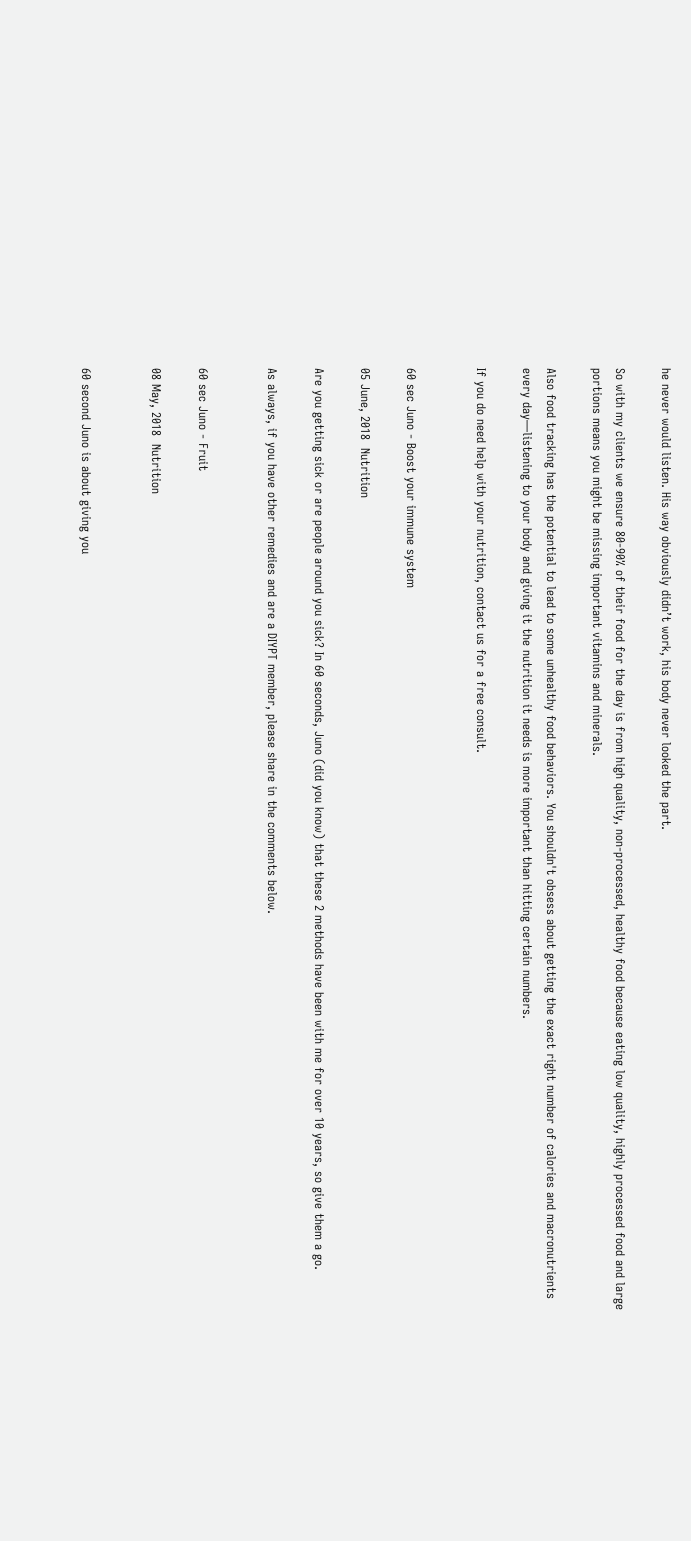he never would listen. His way obviously didn’t work, his body never looked the part.

So with my clients we ensure 80-90% of their food for the day is from high quality, non-processed, healthy food because eating low quality, highly processed food and large portions means you might be missing important vitamins and minerals.

Also food tracking has the potential to lead to some unhealthy food behaviors. You shouldn't obsess about getting the exact right number of calories and macronutrients every day—listening to your body and giving it the nutrition it needs is more important than hitting certain numbers.

If you do need help with your nutrition, contact us for a free consult.


60 sec Juno - Boost your immune system

05 June, 2018  Nutrition

Are you getting sick or are people around you sick? In 60 seconds, Juno (did you know) that these 2 methods have been with me for over 10 years, so give them a go.

As always, if you have other remedies and are a DIYPT member, please share in the comments below.


60 sec Juno - Fruit

08 May, 2018  Nutrition


60 second Juno is about giving you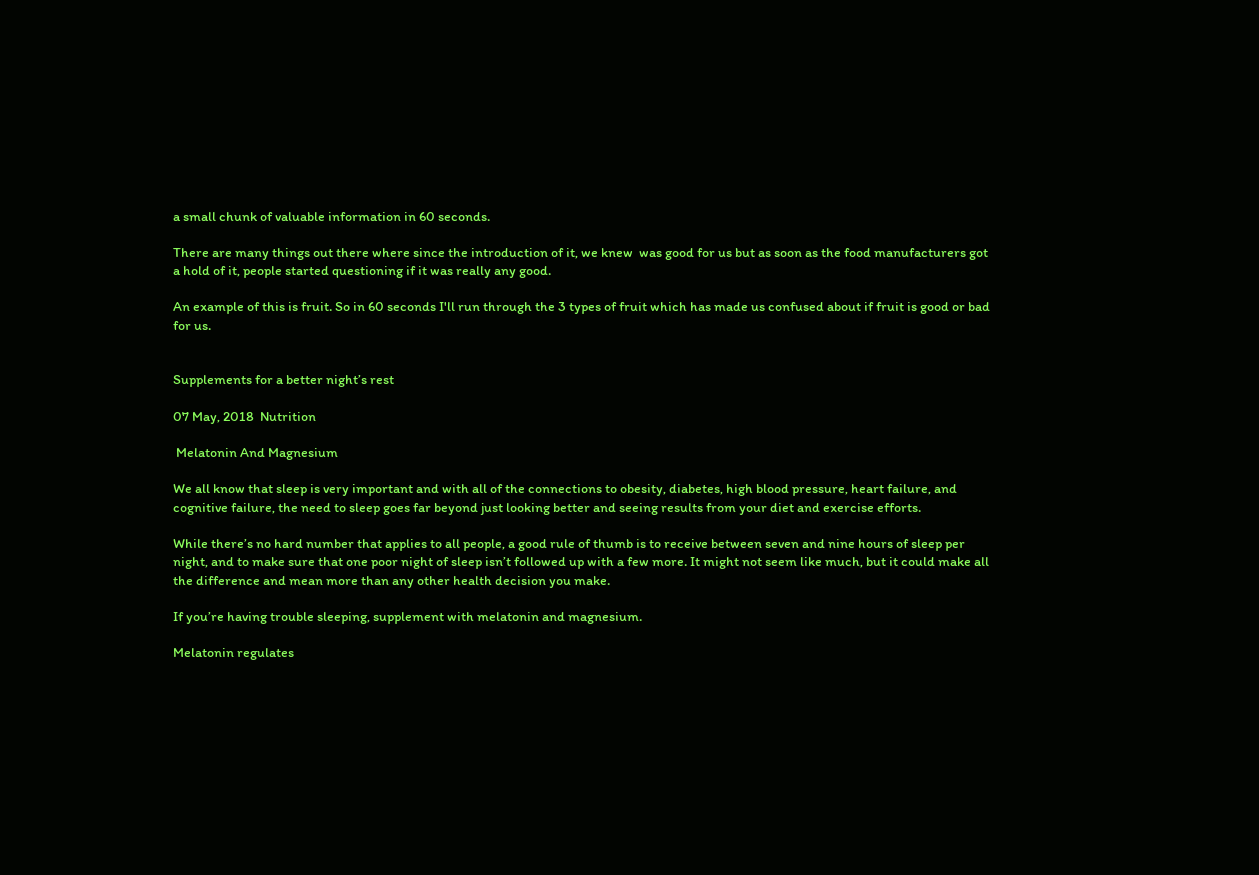a small chunk of valuable information in 60 seconds.

There are many things out there where since the introduction of it, we knew  was good for us but as soon as the food manufacturers got a hold of it, people started questioning if it was really any good.

An example of this is fruit. So in 60 seconds I'll run through the 3 types of fruit which has made us confused about if fruit is good or bad for us.


Supplements for a better night’s rest

07 May, 2018  Nutrition

 Melatonin And Magnesium

We all know that sleep is very important and with all of the connections to obesity, diabetes, high blood pressure, heart failure, and cognitive failure, the need to sleep goes far beyond just looking better and seeing results from your diet and exercise efforts.

While there’s no hard number that applies to all people, a good rule of thumb is to receive between seven and nine hours of sleep per night, and to make sure that one poor night of sleep isn’t followed up with a few more. It might not seem like much, but it could make all the difference and mean more than any other health decision you make.

If you’re having trouble sleeping, supplement with melatonin and magnesium.

Melatonin regulates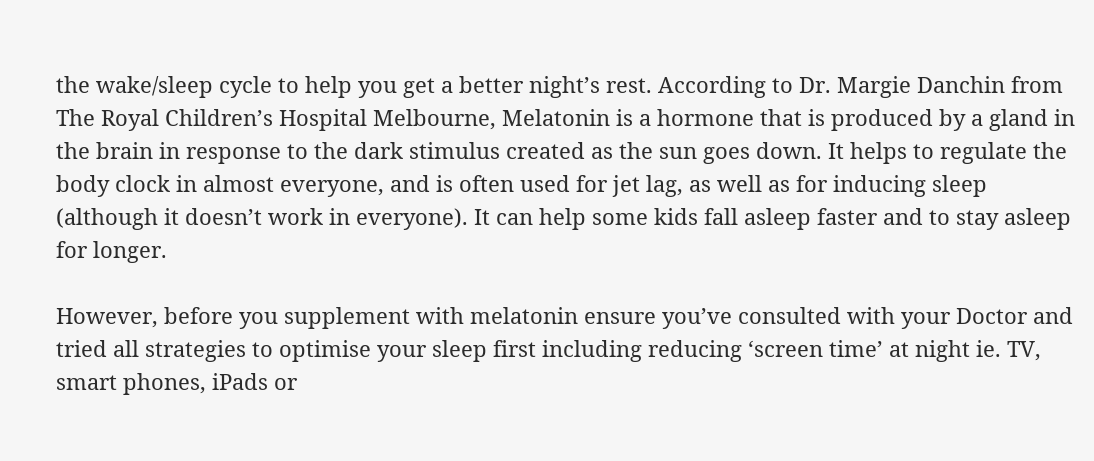the wake/sleep cycle to help you get a better night’s rest. According to Dr. Margie Danchin from The Royal Children’s Hospital Melbourne, Melatonin is a hormone that is produced by a gland in the brain in response to the dark stimulus created as the sun goes down. It helps to regulate the body clock in almost everyone, and is often used for jet lag, as well as for inducing sleep (although it doesn’t work in everyone). It can help some kids fall asleep faster and to stay asleep for longer.

However, before you supplement with melatonin ensure you’ve consulted with your Doctor and tried all strategies to optimise your sleep first including reducing ‘screen time’ at night ie. TV, smart phones, iPads or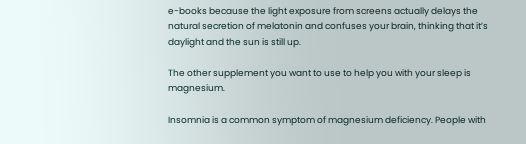e-books because the light exposure from screens actually delays the natural secretion of melatonin and confuses your brain, thinking that it’s daylight and the sun is still up.

The other supplement you want to use to help you with your sleep is magnesium.

Insomnia is a common symptom of magnesium deficiency. People with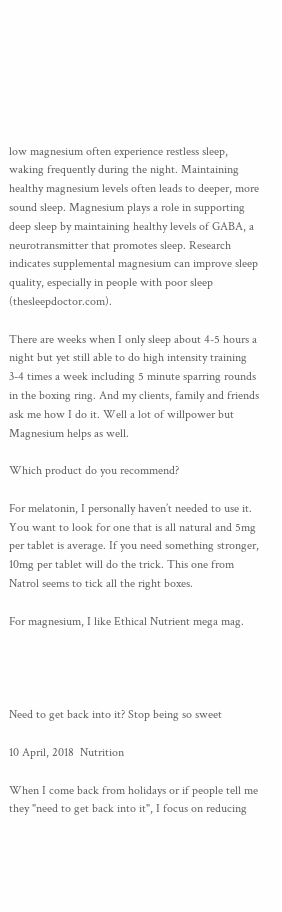low magnesium often experience restless sleep, waking frequently during the night. Maintaining healthy magnesium levels often leads to deeper, more sound sleep. Magnesium plays a role in supporting deep sleep by maintaining healthy levels of GABA, a neurotransmitter that promotes sleep. Research indicates supplemental magnesium can improve sleep quality, especially in people with poor sleep (thesleepdoctor.com).

There are weeks when I only sleep about 4-5 hours a night but yet still able to do high intensity training 3-4 times a week including 5 minute sparring rounds in the boxing ring. And my clients, family and friends ask me how I do it. Well a lot of willpower but Magnesium helps as well.

Which product do you recommend?

For melatonin, I personally haven’t needed to use it. You want to look for one that is all natural and 5mg per tablet is average. If you need something stronger, 10mg per tablet will do the trick. This one from Natrol seems to tick all the right boxes.

For magnesium, I like Ethical Nutrient mega mag.




Need to get back into it? Stop being so sweet

10 April, 2018  Nutrition

When I come back from holidays or if people tell me they "need to get back into it", I focus on reducing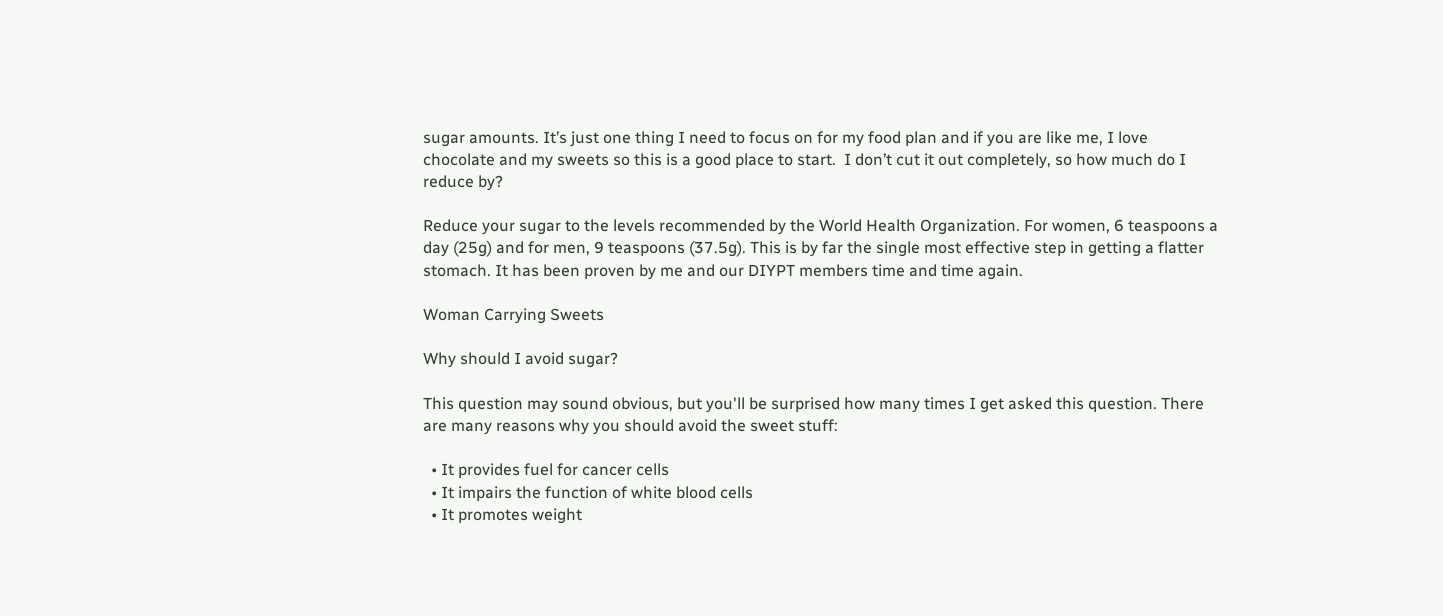sugar amounts. It’s just one thing I need to focus on for my food plan and if you are like me, I love chocolate and my sweets so this is a good place to start.  I don’t cut it out completely, so how much do I reduce by?

Reduce your sugar to the levels recommended by the World Health Organization. For women, 6 teaspoons a day (25g) and for men, 9 teaspoons (37.5g). This is by far the single most effective step in getting a flatter stomach. It has been proven by me and our DIYPT members time and time again.

Woman Carrying Sweets

Why should I avoid sugar?

This question may sound obvious, but you'll be surprised how many times I get asked this question. There are many reasons why you should avoid the sweet stuff:

  • It provides fuel for cancer cells
  • It impairs the function of white blood cells
  • It promotes weight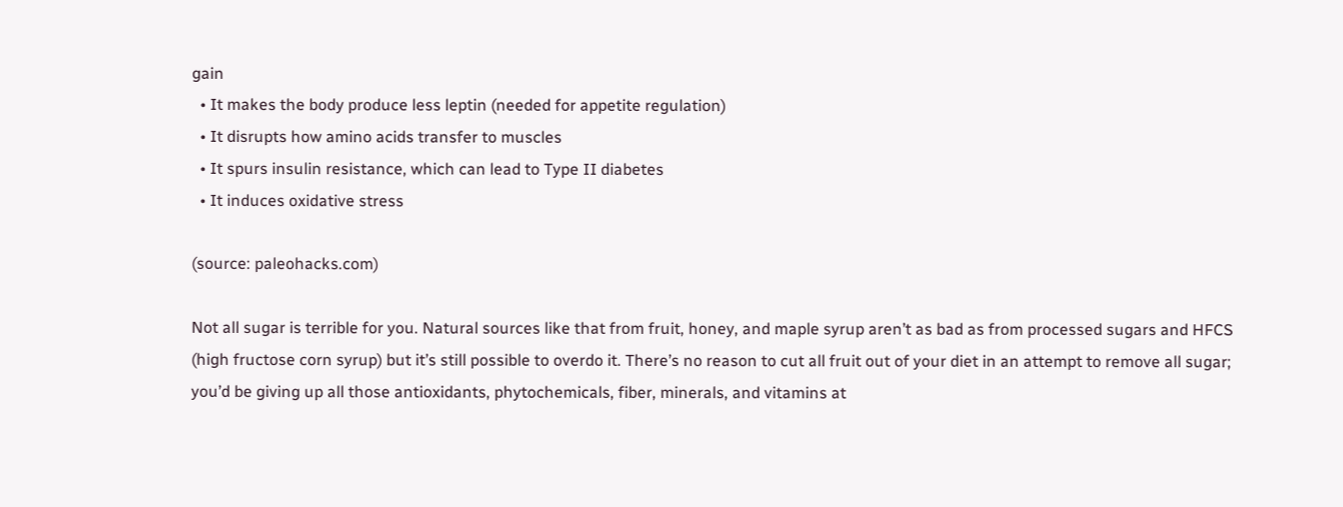gain
  • It makes the body produce less leptin (needed for appetite regulation)
  • It disrupts how amino acids transfer to muscles
  • It spurs insulin resistance, which can lead to Type II diabetes
  • It induces oxidative stress

(source: paleohacks.com)

Not all sugar is terrible for you. Natural sources like that from fruit, honey, and maple syrup aren’t as bad as from processed sugars and HFCS (high fructose corn syrup) but it’s still possible to overdo it. There’s no reason to cut all fruit out of your diet in an attempt to remove all sugar; you’d be giving up all those antioxidants, phytochemicals, fiber, minerals, and vitamins at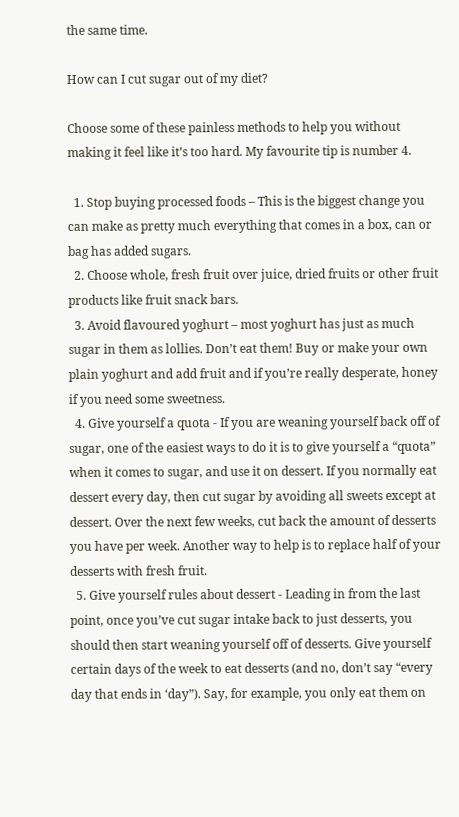the same time.

How can I cut sugar out of my diet?

Choose some of these painless methods to help you without making it feel like it’s too hard. My favourite tip is number 4.

  1. Stop buying processed foods – This is the biggest change you can make as pretty much everything that comes in a box, can or bag has added sugars.
  2. Choose whole, fresh fruit over juice, dried fruits or other fruit products like fruit snack bars.
  3. Avoid flavoured yoghurt – most yoghurt has just as much sugar in them as lollies. Don’t eat them! Buy or make your own plain yoghurt and add fruit and if you’re really desperate, honey if you need some sweetness.
  4. Give yourself a quota - If you are weaning yourself back off of sugar, one of the easiest ways to do it is to give yourself a “quota” when it comes to sugar, and use it on dessert. If you normally eat dessert every day, then cut sugar by avoiding all sweets except at dessert. Over the next few weeks, cut back the amount of desserts you have per week. Another way to help is to replace half of your desserts with fresh fruit.
  5. Give yourself rules about dessert - Leading in from the last point, once you’ve cut sugar intake back to just desserts, you should then start weaning yourself off of desserts. Give yourself certain days of the week to eat desserts (and no, don’t say “every day that ends in ‘day”). Say, for example, you only eat them on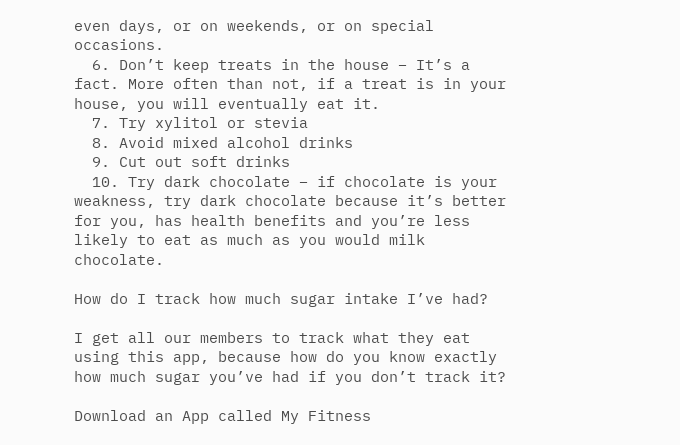even days, or on weekends, or on special occasions.
  6. Don’t keep treats in the house – It’s a fact. More often than not, if a treat is in your house, you will eventually eat it.
  7. Try xylitol or stevia
  8. Avoid mixed alcohol drinks
  9. Cut out soft drinks
  10. Try dark chocolate – if chocolate is your weakness, try dark chocolate because it’s better for you, has health benefits and you’re less likely to eat as much as you would milk chocolate.

How do I track how much sugar intake I’ve had?

I get all our members to track what they eat using this app, because how do you know exactly how much sugar you’ve had if you don’t track it?

Download an App called My Fitness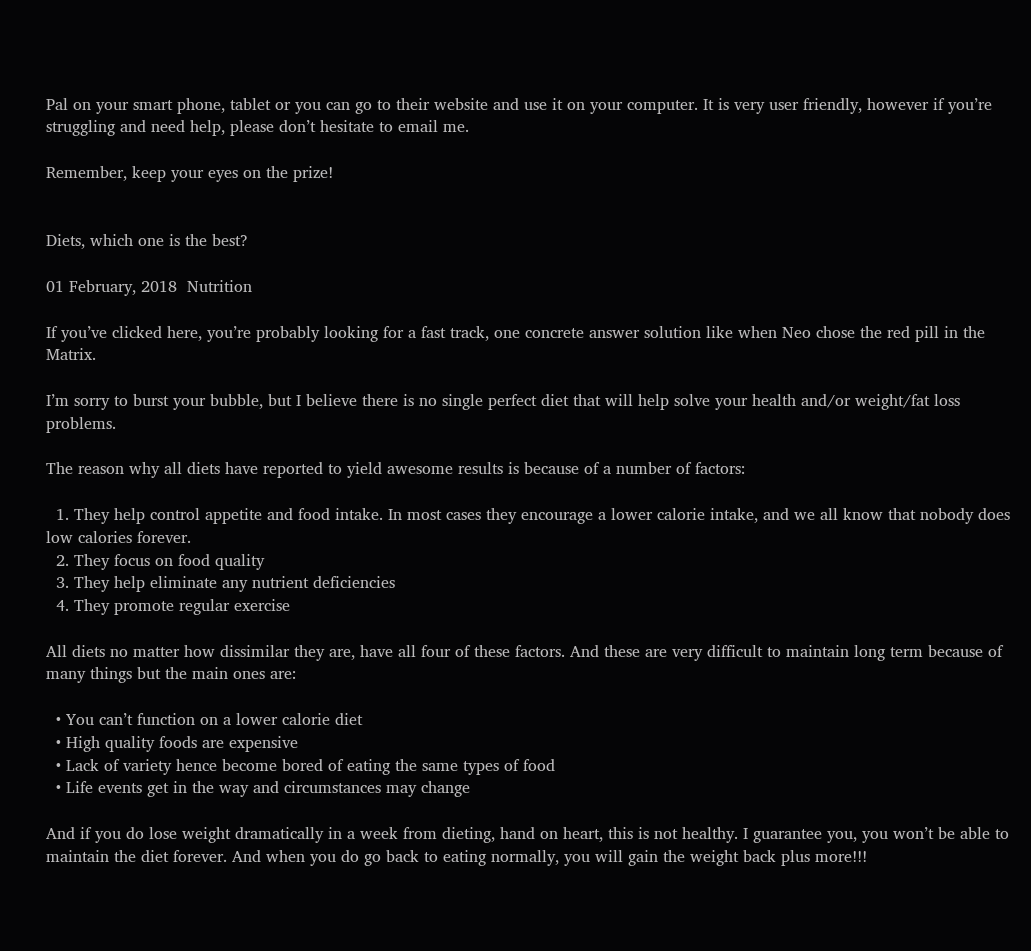Pal on your smart phone, tablet or you can go to their website and use it on your computer. It is very user friendly, however if you’re struggling and need help, please don’t hesitate to email me.

Remember, keep your eyes on the prize!


Diets, which one is the best?

01 February, 2018  Nutrition

If you’ve clicked here, you’re probably looking for a fast track, one concrete answer solution like when Neo chose the red pill in the Matrix.

I’m sorry to burst your bubble, but I believe there is no single perfect diet that will help solve your health and/or weight/fat loss problems.

The reason why all diets have reported to yield awesome results is because of a number of factors:

  1. They help control appetite and food intake. In most cases they encourage a lower calorie intake, and we all know that nobody does low calories forever.
  2. They focus on food quality
  3. They help eliminate any nutrient deficiencies
  4. They promote regular exercise

All diets no matter how dissimilar they are, have all four of these factors. And these are very difficult to maintain long term because of many things but the main ones are:

  • You can’t function on a lower calorie diet
  • High quality foods are expensive
  • Lack of variety hence become bored of eating the same types of food
  • Life events get in the way and circumstances may change

And if you do lose weight dramatically in a week from dieting, hand on heart, this is not healthy. I guarantee you, you won’t be able to maintain the diet forever. And when you do go back to eating normally, you will gain the weight back plus more!!!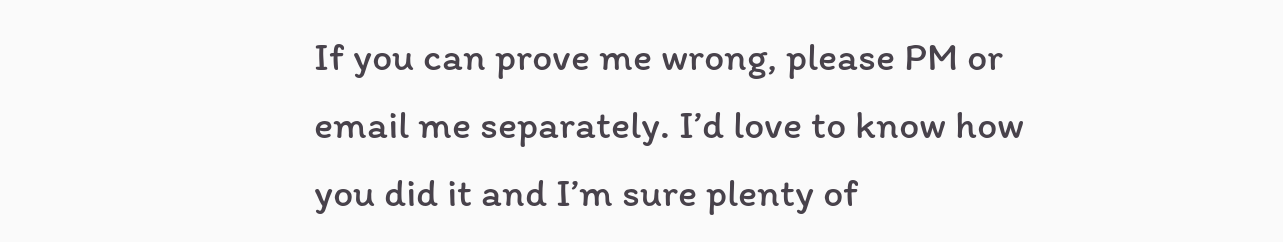If you can prove me wrong, please PM or email me separately. I’d love to know how you did it and I’m sure plenty of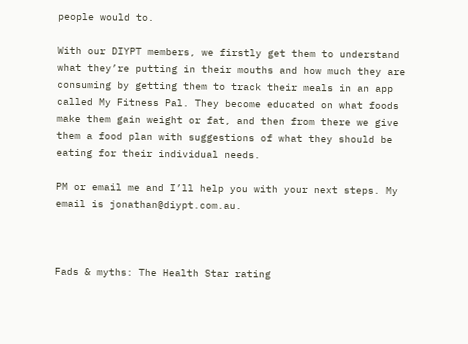people would to.

With our DIYPT members, we firstly get them to understand what they’re putting in their mouths and how much they are consuming by getting them to track their meals in an app called My Fitness Pal. They become educated on what foods make them gain weight or fat, and then from there we give them a food plan with suggestions of what they should be eating for their individual needs.

PM or email me and I’ll help you with your next steps. My email is jonathan@diypt.com.au.



Fads & myths: The Health Star rating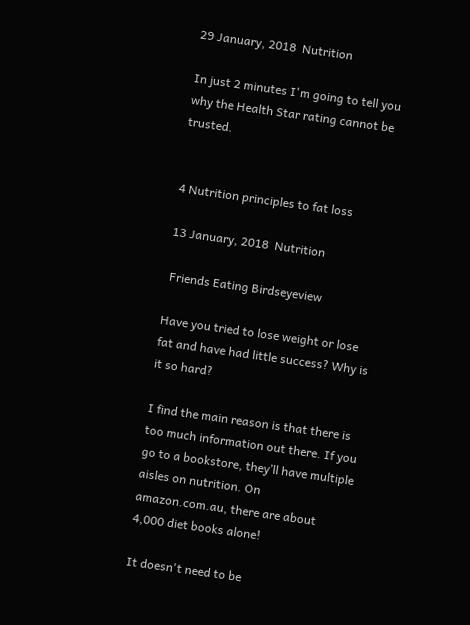29 January, 2018  Nutrition

In just 2 minutes I'm going to tell you why the Health Star rating cannot be trusted.


4 Nutrition principles to fat loss

13 January, 2018  Nutrition

 Friends Eating Birdseyeview

Have you tried to lose weight or lose fat and have had little success? Why is it so hard?

I find the main reason is that there is too much information out there. If you go to a bookstore, they’ll have multiple aisles on nutrition. On amazon.com.au, there are about 4,000 diet books alone!

It doesn't need to be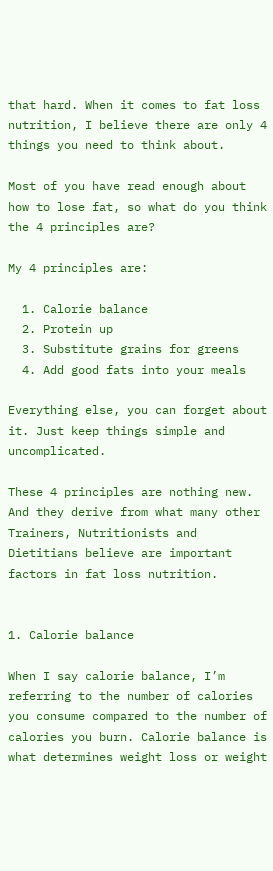that hard. When it comes to fat loss nutrition, I believe there are only 4 things you need to think about.

Most of you have read enough about how to lose fat, so what do you think the 4 principles are?

My 4 principles are:

  1. Calorie balance
  2. Protein up
  3. Substitute grains for greens
  4. Add good fats into your meals

Everything else, you can forget about it. Just keep things simple and uncomplicated.

These 4 principles are nothing new. And they derive from what many other Trainers, Nutritionists and Dietitians believe are important factors in fat loss nutrition.


1. Calorie balance

When I say calorie balance, I’m referring to the number of calories you consume compared to the number of calories you burn. Calorie balance is what determines weight loss or weight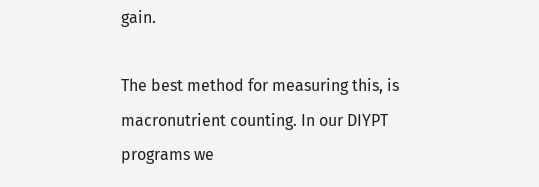gain.

The best method for measuring this, is macronutrient counting. In our DIYPT programs we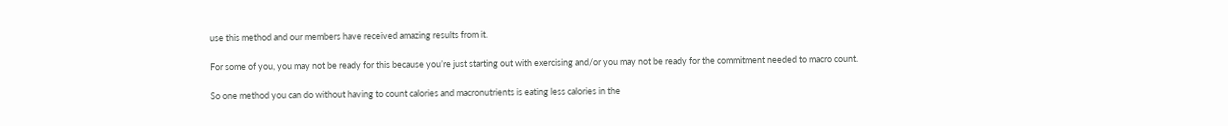use this method and our members have received amazing results from it.

For some of you, you may not be ready for this because you’re just starting out with exercising and/or you may not be ready for the commitment needed to macro count.

So one method you can do without having to count calories and macronutrients is eating less calories in the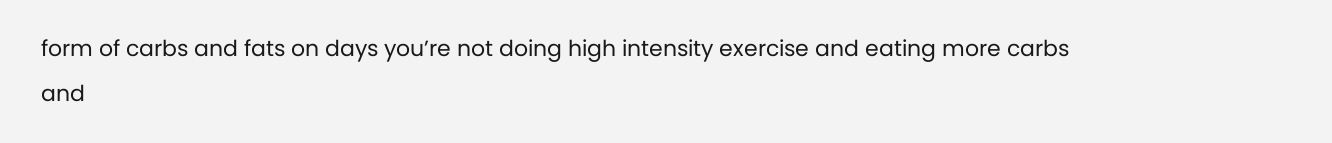form of carbs and fats on days you’re not doing high intensity exercise and eating more carbs and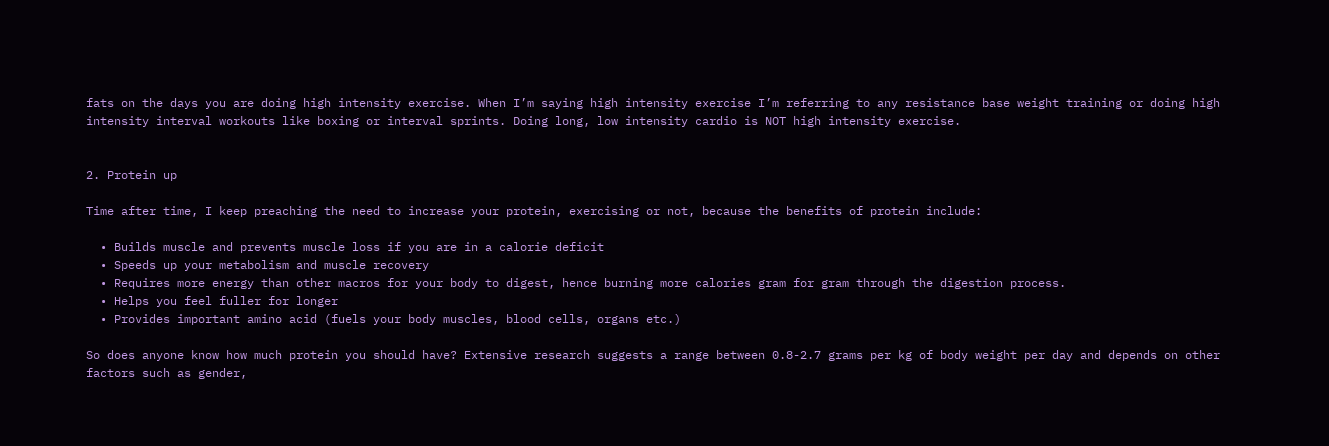fats on the days you are doing high intensity exercise. When I’m saying high intensity exercise I’m referring to any resistance base weight training or doing high intensity interval workouts like boxing or interval sprints. Doing long, low intensity cardio is NOT high intensity exercise.


2. Protein up

Time after time, I keep preaching the need to increase your protein, exercising or not, because the benefits of protein include:

  • Builds muscle and prevents muscle loss if you are in a calorie deficit
  • Speeds up your metabolism and muscle recovery
  • Requires more energy than other macros for your body to digest, hence burning more calories gram for gram through the digestion process.
  • Helps you feel fuller for longer
  • Provides important amino acid (fuels your body muscles, blood cells, organs etc.)

So does anyone know how much protein you should have? Extensive research suggests a range between 0.8-2.7 grams per kg of body weight per day and depends on other factors such as gender,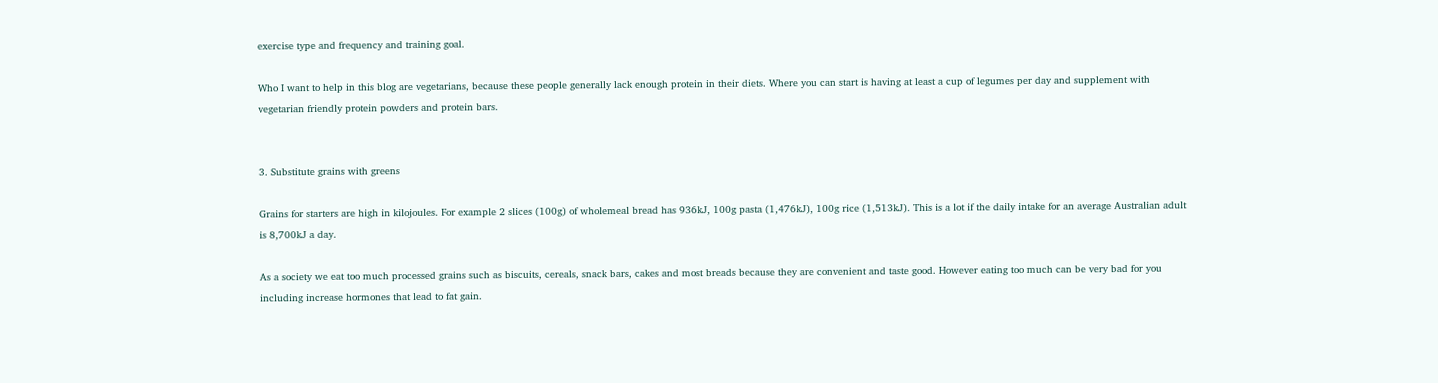exercise type and frequency and training goal.

Who I want to help in this blog are vegetarians, because these people generally lack enough protein in their diets. Where you can start is having at least a cup of legumes per day and supplement with vegetarian friendly protein powders and protein bars.


3. Substitute grains with greens

Grains for starters are high in kilojoules. For example 2 slices (100g) of wholemeal bread has 936kJ, 100g pasta (1,476kJ), 100g rice (1,513kJ). This is a lot if the daily intake for an average Australian adult is 8,700kJ a day.

As a society we eat too much processed grains such as biscuits, cereals, snack bars, cakes and most breads because they are convenient and taste good. However eating too much can be very bad for you including increase hormones that lead to fat gain.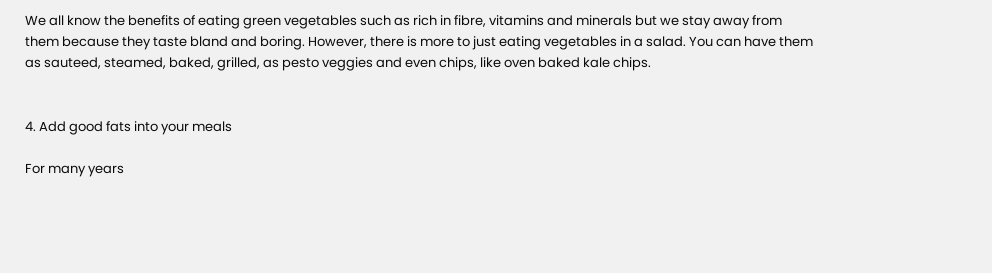We all know the benefits of eating green vegetables such as rich in fibre, vitamins and minerals but we stay away from them because they taste bland and boring. However, there is more to just eating vegetables in a salad. You can have them as sauteed, steamed, baked, grilled, as pesto veggies and even chips, like oven baked kale chips.


4. Add good fats into your meals

For many years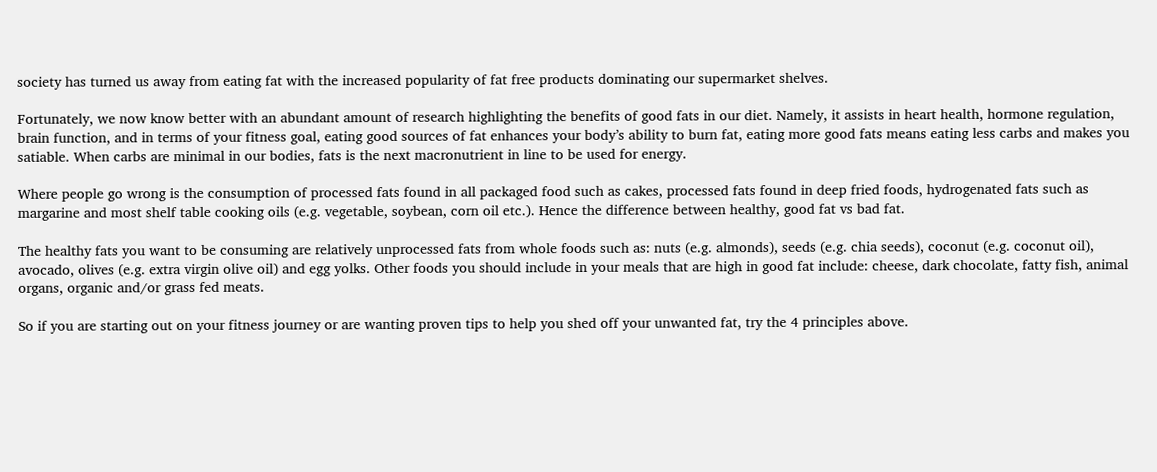society has turned us away from eating fat with the increased popularity of fat free products dominating our supermarket shelves.

Fortunately, we now know better with an abundant amount of research highlighting the benefits of good fats in our diet. Namely, it assists in heart health, hormone regulation, brain function, and in terms of your fitness goal, eating good sources of fat enhances your body’s ability to burn fat, eating more good fats means eating less carbs and makes you satiable. When carbs are minimal in our bodies, fats is the next macronutrient in line to be used for energy.

Where people go wrong is the consumption of processed fats found in all packaged food such as cakes, processed fats found in deep fried foods, hydrogenated fats such as margarine and most shelf table cooking oils (e.g. vegetable, soybean, corn oil etc.). Hence the difference between healthy, good fat vs bad fat.

The healthy fats you want to be consuming are relatively unprocessed fats from whole foods such as: nuts (e.g. almonds), seeds (e.g. chia seeds), coconut (e.g. coconut oil), avocado, olives (e.g. extra virgin olive oil) and egg yolks. Other foods you should include in your meals that are high in good fat include: cheese, dark chocolate, fatty fish, animal organs, organic and/or grass fed meats.

So if you are starting out on your fitness journey or are wanting proven tips to help you shed off your unwanted fat, try the 4 principles above.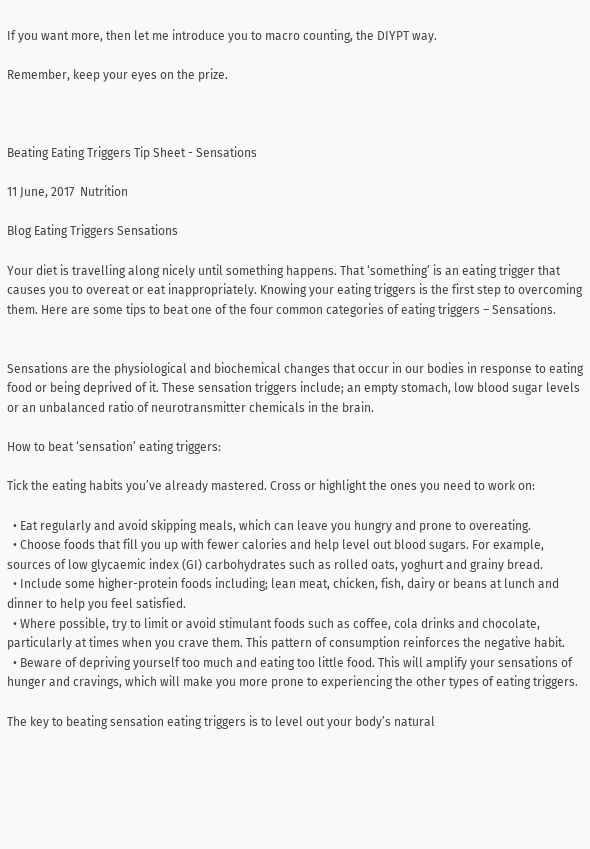If you want more, then let me introduce you to macro counting, the DIYPT way.

Remember, keep your eyes on the prize.



Beating Eating Triggers Tip Sheet - Sensations

11 June, 2017  Nutrition

Blog Eating Triggers Sensations

Your diet is travelling along nicely until something happens. That ‘something’ is an eating trigger that causes you to overeat or eat inappropriately. Knowing your eating triggers is the first step to overcoming them. Here are some tips to beat one of the four common categories of eating triggers – Sensations.


Sensations are the physiological and biochemical changes that occur in our bodies in response to eating food or being deprived of it. These sensation triggers include; an empty stomach, low blood sugar levels or an unbalanced ratio of neurotransmitter chemicals in the brain.

How to beat ‘sensation’ eating triggers:

Tick the eating habits you’ve already mastered. Cross or highlight the ones you need to work on:

  • Eat regularly and avoid skipping meals, which can leave you hungry and prone to overeating.
  • Choose foods that fill you up with fewer calories and help level out blood sugars. For example, sources of low glycaemic index (GI) carbohydrates such as rolled oats, yoghurt and grainy bread.
  • Include some higher-protein foods including; lean meat, chicken, fish, dairy or beans at lunch and dinner to help you feel satisfied.
  • Where possible, try to limit or avoid stimulant foods such as coffee, cola drinks and chocolate, particularly at times when you crave them. This pattern of consumption reinforces the negative habit.
  • Beware of depriving yourself too much and eating too little food. This will amplify your sensations of hunger and cravings, which will make you more prone to experiencing the other types of eating triggers.

The key to beating sensation eating triggers is to level out your body’s natural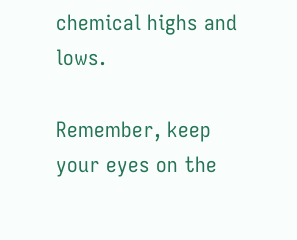chemical highs and lows.

Remember, keep your eyes on the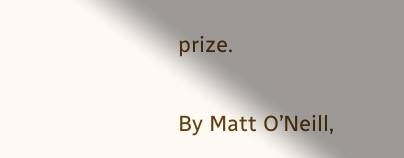prize.


By Matt O’Neill,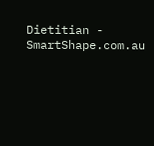Dietitian - SmartShape.com.au